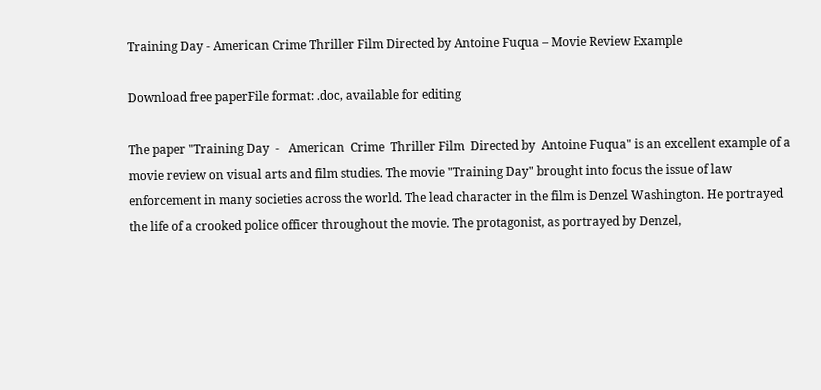Training Day - American Crime Thriller Film Directed by Antoine Fuqua – Movie Review Example

Download free paperFile format: .doc, available for editing

The paper "Training Day  -   American  Crime  Thriller Film  Directed by  Antoine Fuqua" is an excellent example of a movie review on visual arts and film studies. The movie "Training Day" brought into focus the issue of law enforcement in many societies across the world. The lead character in the film is Denzel Washington. He portrayed the life of a crooked police officer throughout the movie. The protagonist, as portrayed by Denzel,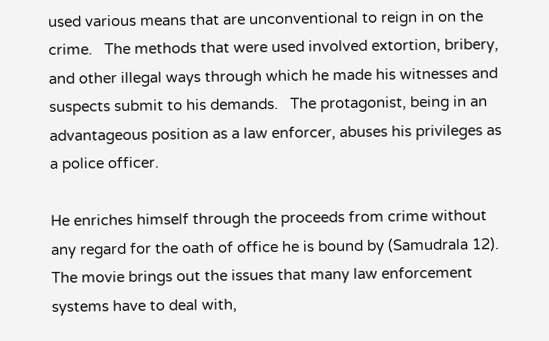used various means that are unconventional to reign in on the crime.   The methods that were used involved extortion, bribery, and other illegal ways through which he made his witnesses and suspects submit to his demands.   The protagonist, being in an advantageous position as a law enforcer, abuses his privileges as a police officer.

He enriches himself through the proceeds from crime without any regard for the oath of office he is bound by (Samudrala 12). The movie brings out the issues that many law enforcement systems have to deal with,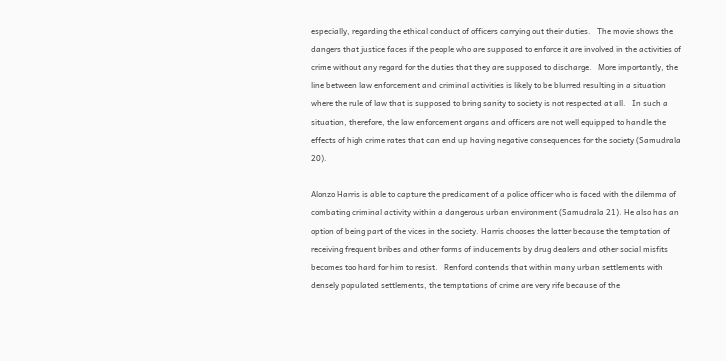especially, regarding the ethical conduct of officers carrying out their duties.   The movie shows the dangers that justice faces if the people who are supposed to enforce it are involved in the activities of crime without any regard for the duties that they are supposed to discharge.   More importantly, the line between law enforcement and criminal activities is likely to be blurred resulting in a situation where the rule of law that is supposed to bring sanity to society is not respected at all.   In such a situation, therefore, the law enforcement organs and officers are not well equipped to handle the effects of high crime rates that can end up having negative consequences for the society (Samudrala 20).

Alonzo Harris is able to capture the predicament of a police officer who is faced with the dilemma of combating criminal activity within a dangerous urban environment (Samudrala 21). He also has an option of being part of the vices in the society. Harris chooses the latter because the temptation of receiving frequent bribes and other forms of inducements by drug dealers and other social misfits becomes too hard for him to resist.   Renford contends that within many urban settlements with densely populated settlements, the temptations of crime are very rife because of the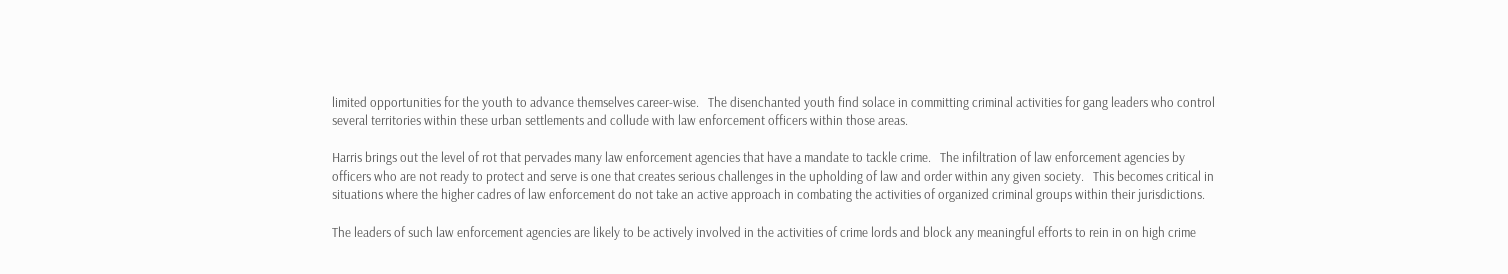limited opportunities for the youth to advance themselves career-wise.   The disenchanted youth find solace in committing criminal activities for gang leaders who control several territories within these urban settlements and collude with law enforcement officers within those areas.

Harris brings out the level of rot that pervades many law enforcement agencies that have a mandate to tackle crime.   The infiltration of law enforcement agencies by officers who are not ready to protect and serve is one that creates serious challenges in the upholding of law and order within any given society.   This becomes critical in situations where the higher cadres of law enforcement do not take an active approach in combating the activities of organized criminal groups within their jurisdictions.

The leaders of such law enforcement agencies are likely to be actively involved in the activities of crime lords and block any meaningful efforts to rein in on high crime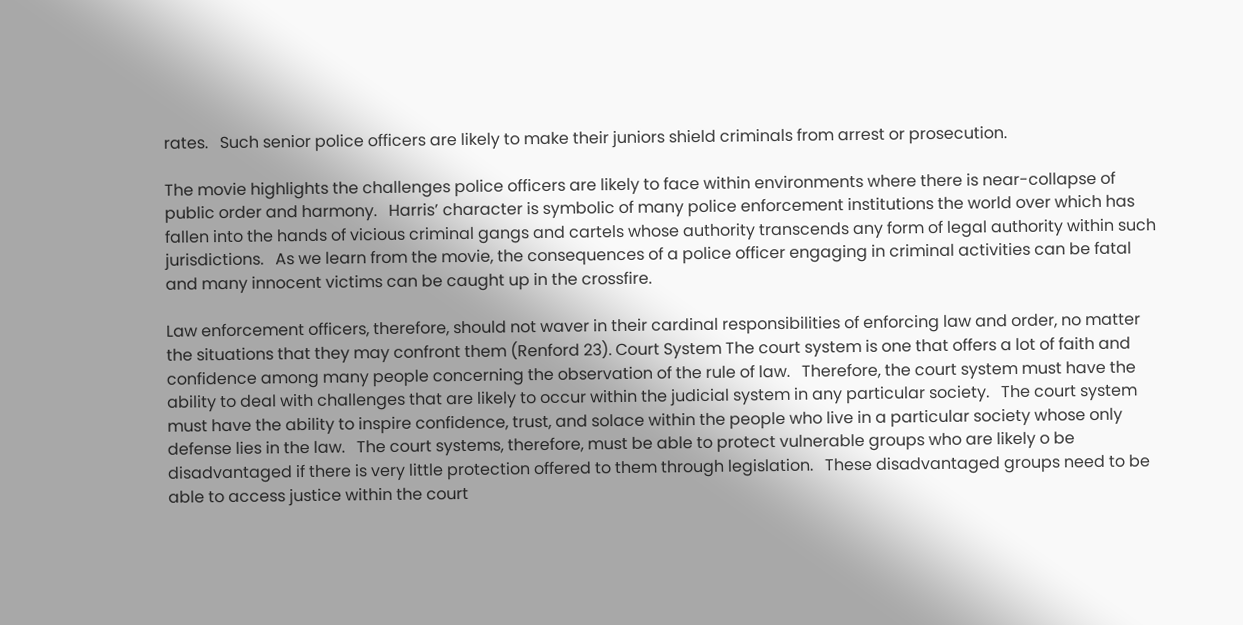rates.   Such senior police officers are likely to make their juniors shield criminals from arrest or prosecution.

The movie highlights the challenges police officers are likely to face within environments where there is near-collapse of public order and harmony.   Harris’ character is symbolic of many police enforcement institutions the world over which has fallen into the hands of vicious criminal gangs and cartels whose authority transcends any form of legal authority within such jurisdictions.   As we learn from the movie, the consequences of a police officer engaging in criminal activities can be fatal and many innocent victims can be caught up in the crossfire.

Law enforcement officers, therefore, should not waver in their cardinal responsibilities of enforcing law and order, no matter the situations that they may confront them (Renford 23). Court System The court system is one that offers a lot of faith and confidence among many people concerning the observation of the rule of law.   Therefore, the court system must have the ability to deal with challenges that are likely to occur within the judicial system in any particular society.   The court system must have the ability to inspire confidence, trust, and solace within the people who live in a particular society whose only defense lies in the law.   The court systems, therefore, must be able to protect vulnerable groups who are likely o be disadvantaged if there is very little protection offered to them through legislation.   These disadvantaged groups need to be able to access justice within the court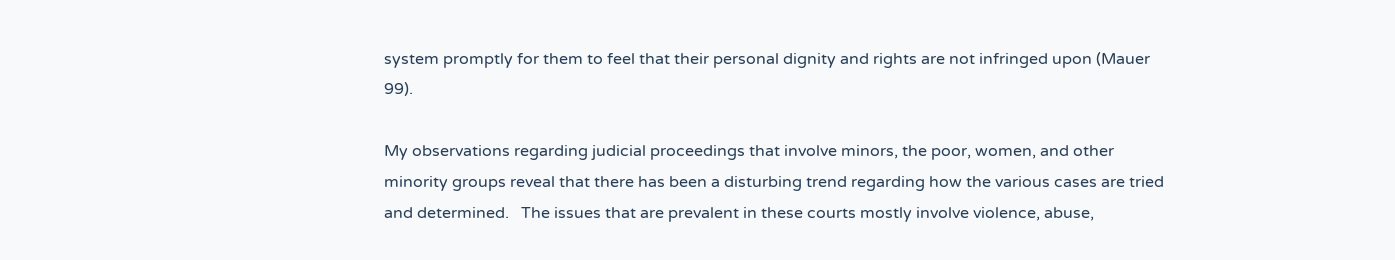system promptly for them to feel that their personal dignity and rights are not infringed upon (Mauer 99).

My observations regarding judicial proceedings that involve minors, the poor, women, and other minority groups reveal that there has been a disturbing trend regarding how the various cases are tried and determined.   The issues that are prevalent in these courts mostly involve violence, abuse,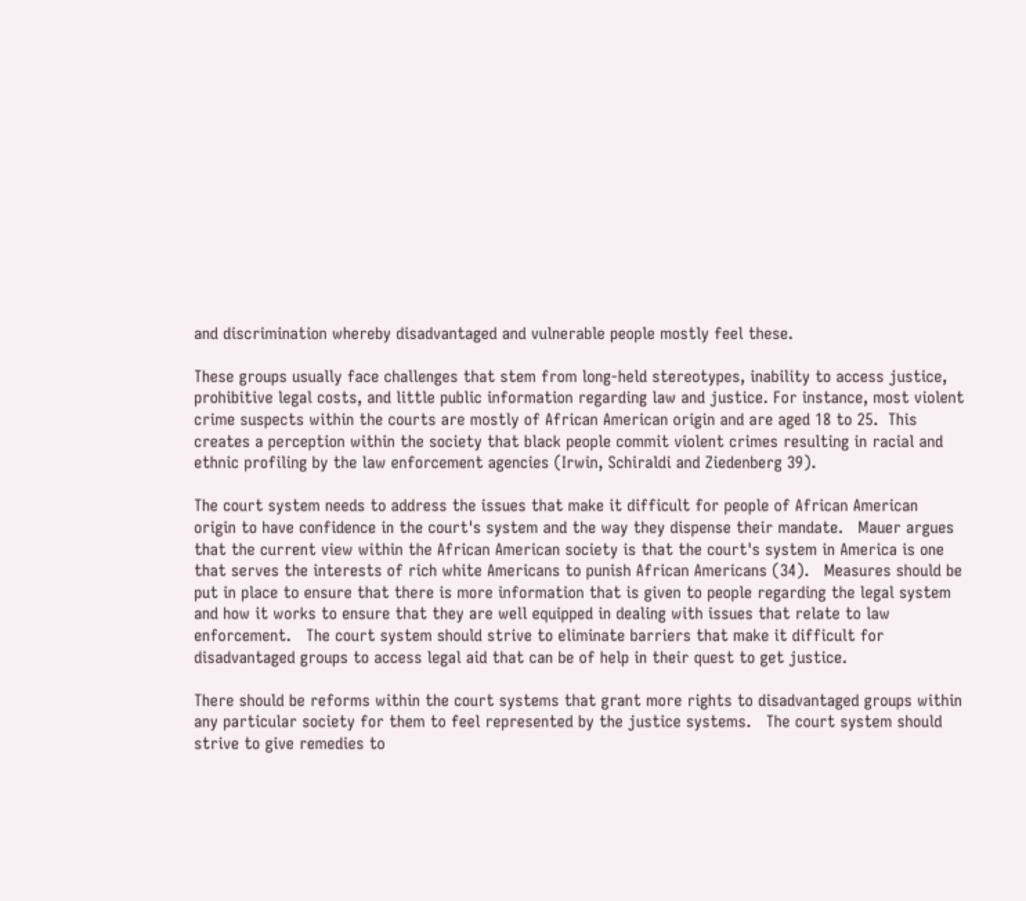and discrimination whereby disadvantaged and vulnerable people mostly feel these.

These groups usually face challenges that stem from long-held stereotypes, inability to access justice, prohibitive legal costs, and little public information regarding law and justice. For instance, most violent crime suspects within the courts are mostly of African American origin and are aged 18 to 25.  This creates a perception within the society that black people commit violent crimes resulting in racial and ethnic profiling by the law enforcement agencies (Irwin, Schiraldi and Ziedenberg 39).

The court system needs to address the issues that make it difficult for people of African American origin to have confidence in the court's system and the way they dispense their mandate.   Mauer argues that the current view within the African American society is that the court's system in America is one that serves the interests of rich white Americans to punish African Americans (34).   Measures should be put in place to ensure that there is more information that is given to people regarding the legal system and how it works to ensure that they are well equipped in dealing with issues that relate to law enforcement.   The court system should strive to eliminate barriers that make it difficult for disadvantaged groups to access legal aid that can be of help in their quest to get justice.

There should be reforms within the court systems that grant more rights to disadvantaged groups within any particular society for them to feel represented by the justice systems.   The court system should strive to give remedies to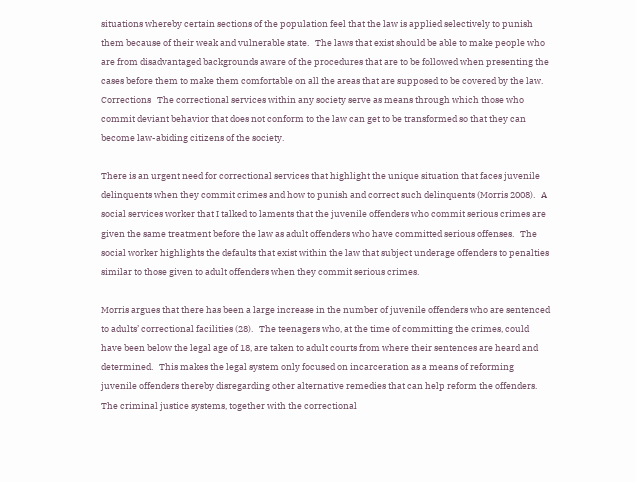situations whereby certain sections of the population feel that the law is applied selectively to punish them because of their weak and vulnerable state.   The laws that exist should be able to make people who are from disadvantaged backgrounds aware of the procedures that are to be followed when presenting the cases before them to make them comfortable on all the areas that are supposed to be covered by the law.                                                                           Corrections   The correctional services within any society serve as means through which those who commit deviant behavior that does not conform to the law can get to be transformed so that they can become law-abiding citizens of the society.

There is an urgent need for correctional services that highlight the unique situation that faces juvenile delinquents when they commit crimes and how to punish and correct such delinquents (Morris 2008).   A social services worker that I talked to laments that the juvenile offenders who commit serious crimes are given the same treatment before the law as adult offenders who have committed serious offenses.   The social worker highlights the defaults that exist within the law that subject underage offenders to penalties similar to those given to adult offenders when they commit serious crimes.

Morris argues that there has been a large increase in the number of juvenile offenders who are sentenced to adults’ correctional facilities (28).   The teenagers who, at the time of committing the crimes, could have been below the legal age of 18, are taken to adult courts from where their sentences are heard and determined.   This makes the legal system only focused on incarceration as a means of reforming juvenile offenders thereby disregarding other alternative remedies that can help reform the offenders.   The criminal justice systems, together with the correctional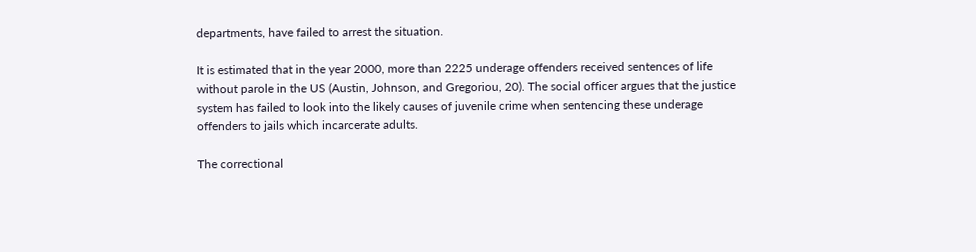departments, have failed to arrest the situation.

It is estimated that in the year 2000, more than 2225 underage offenders received sentences of life without parole in the US (Austin, Johnson, and Gregoriou, 20). The social officer argues that the justice system has failed to look into the likely causes of juvenile crime when sentencing these underage offenders to jails which incarcerate adults.

The correctional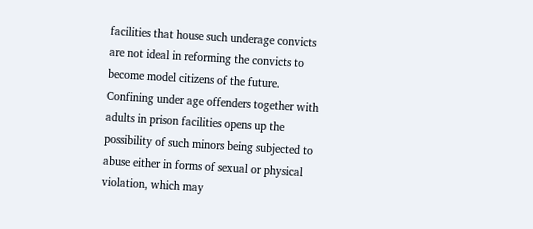facilities that house such underage convicts are not ideal in reforming the convicts to become model citizens of the future.   Confining under age offenders together with adults in prison facilities opens up the possibility of such minors being subjected to abuse either in forms of sexual or physical violation, which may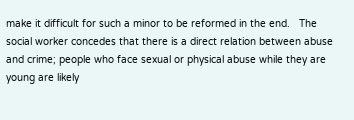make it difficult for such a minor to be reformed in the end.   The social worker concedes that there is a direct relation between abuse and crime; people who face sexual or physical abuse while they are young are likely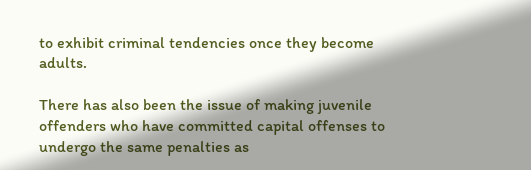to exhibit criminal tendencies once they become adults.

There has also been the issue of making juvenile offenders who have committed capital offenses to undergo the same penalties as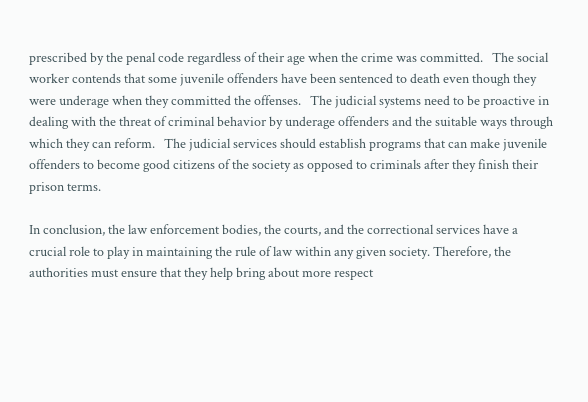prescribed by the penal code regardless of their age when the crime was committed.   The social worker contends that some juvenile offenders have been sentenced to death even though they were underage when they committed the offenses.   The judicial systems need to be proactive in dealing with the threat of criminal behavior by underage offenders and the suitable ways through which they can reform.   The judicial services should establish programs that can make juvenile offenders to become good citizens of the society as opposed to criminals after they finish their prison terms.

In conclusion, the law enforcement bodies, the courts, and the correctional services have a crucial role to play in maintaining the rule of law within any given society. Therefore, the authorities must ensure that they help bring about more respect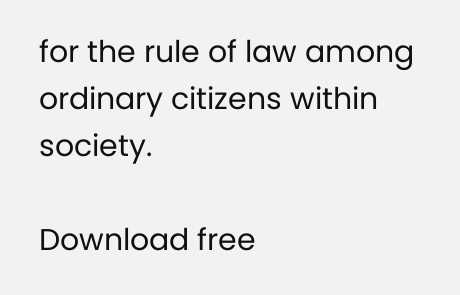for the rule of law among ordinary citizens within society.

Download free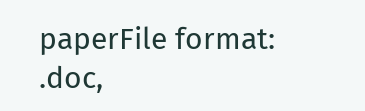paperFile format: .doc,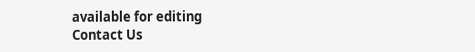available for editing
Contact Us